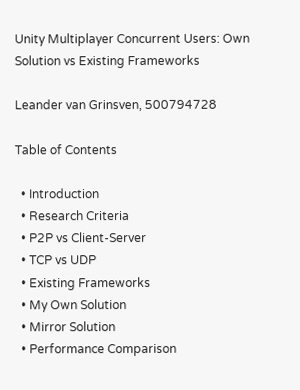Unity Multiplayer Concurrent Users: Own Solution vs Existing Frameworks

Leander van Grinsven, 500794728

Table of Contents

  • Introduction
  • Research Criteria
  • P2P vs Client-Server
  • TCP vs UDP
  • Existing Frameworks
  • My Own Solution
  • Mirror Solution
  • Performance Comparison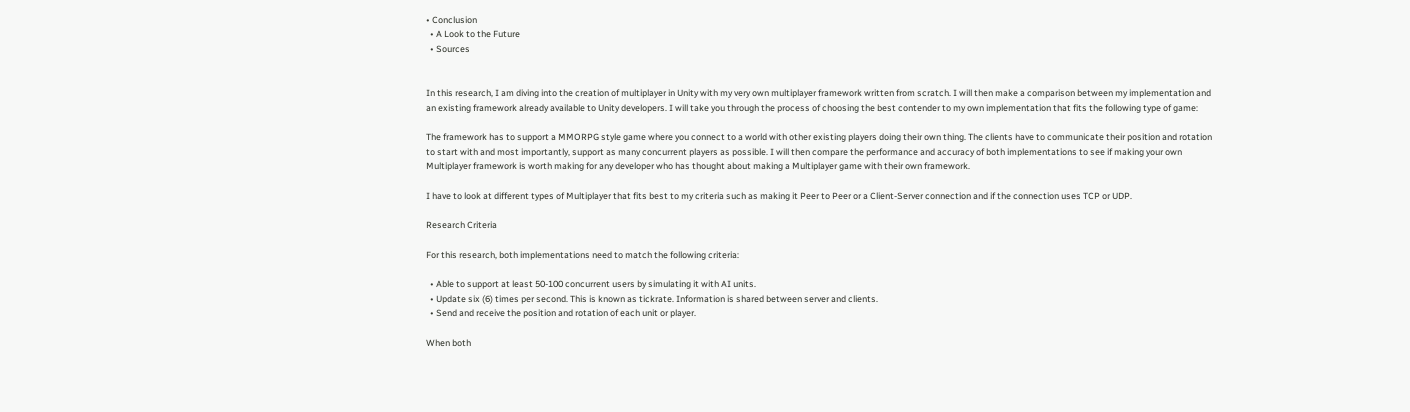• Conclusion
  • A Look to the Future
  • Sources


In this research, I am diving into the creation of multiplayer in Unity with my very own multiplayer framework written from scratch. I will then make a comparison between my implementation and an existing framework already available to Unity developers. I will take you through the process of choosing the best contender to my own implementation that fits the following type of game:

The framework has to support a MMORPG style game where you connect to a world with other existing players doing their own thing. The clients have to communicate their position and rotation to start with and most importantly, support as many concurrent players as possible. I will then compare the performance and accuracy of both implementations to see if making your own Multiplayer framework is worth making for any developer who has thought about making a Multiplayer game with their own framework.

I have to look at different types of Multiplayer that fits best to my criteria such as making it Peer to Peer or a Client-Server connection and if the connection uses TCP or UDP.

Research Criteria

For this research, both implementations need to match the following criteria:

  • Able to support at least 50-100 concurrent users by simulating it with AI units.
  • Update six (6) times per second. This is known as tickrate. Information is shared between server and clients.
  • Send and receive the position and rotation of each unit or player.

When both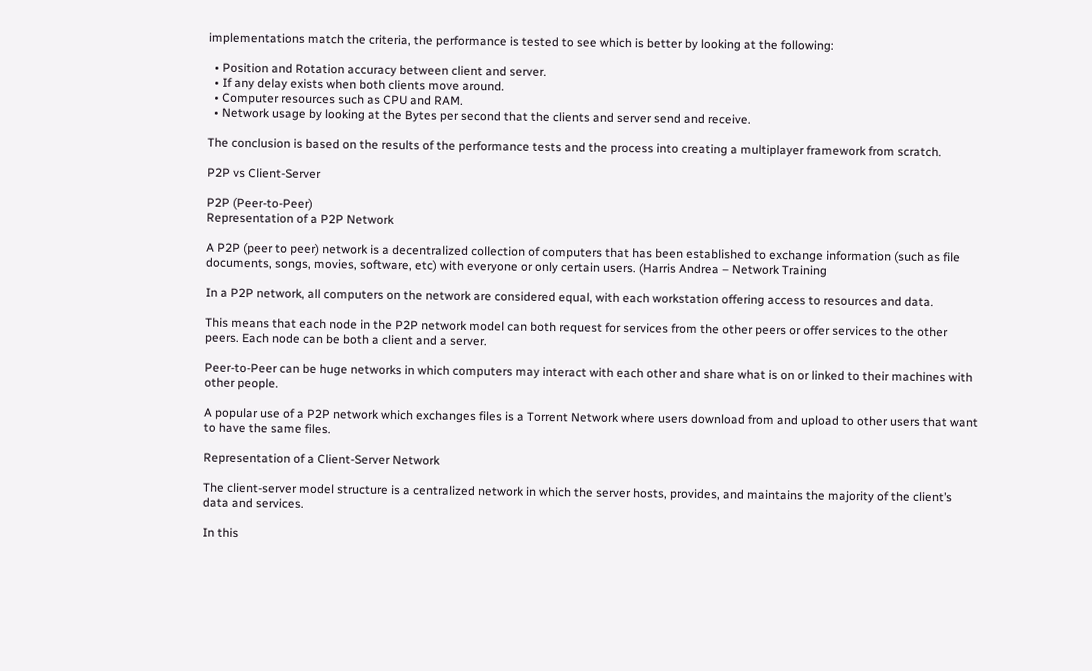implementations match the criteria, the performance is tested to see which is better by looking at the following:

  • Position and Rotation accuracy between client and server.
  • If any delay exists when both clients move around.
  • Computer resources such as CPU and RAM.
  • Network usage by looking at the Bytes per second that the clients and server send and receive.

The conclusion is based on the results of the performance tests and the process into creating a multiplayer framework from scratch.

P2P vs Client-Server

P2P (Peer-to-Peer)
Representation of a P2P Network

A P2P (peer to peer) network is a decentralized collection of computers that has been established to exchange information (such as file documents, songs, movies, software, etc) with everyone or only certain users. (Harris Andrea – Network Training

In a P2P network, all computers on the network are considered equal, with each workstation offering access to resources and data.

This means that each node in the P2P network model can both request for services from the other peers or offer services to the other peers. Each node can be both a client and a server.

Peer-to-Peer can be huge networks in which computers may interact with each other and share what is on or linked to their machines with other people.

A popular use of a P2P network which exchanges files is a Torrent Network where users download from and upload to other users that want to have the same files.

Representation of a Client-Server Network

The client-server model structure is a centralized network in which the server hosts, provides, and maintains the majority of the client’s data and services.

In this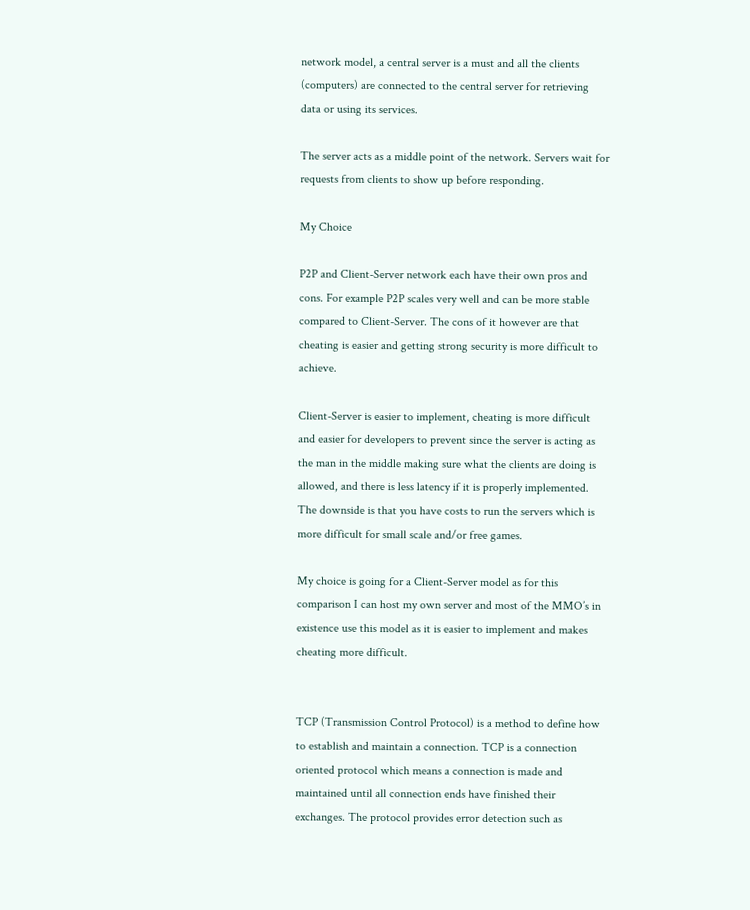network model, a central server is a must and all the clients (computers) are connected to the central server for retrieving data or using its services.

The server acts as a middle point of the network. Servers wait for requests from clients to show up before responding.

My Choice

P2P and Client-Server network each have their own pros and cons. For example P2P scales very well and can be more stable compared to Client-Server. The cons of it however are that cheating is easier and getting strong security is more difficult to achieve.

Client-Server is easier to implement, cheating is more difficult and easier for developers to prevent since the server is acting as the man in the middle making sure what the clients are doing is allowed, and there is less latency if it is properly implemented. The downside is that you have costs to run the servers which is more difficult for small scale and/or free games.

My choice is going for a Client-Server model as for this comparison I can host my own server and most of the MMO’s in existence use this model as it is easier to implement and makes cheating more difficult.


TCP (Transmission Control Protocol) is a method to define how to establish and maintain a connection. TCP is a connection oriented protocol which means a connection is made and maintained until all connection ends have finished their exchanges. The protocol provides error detection such as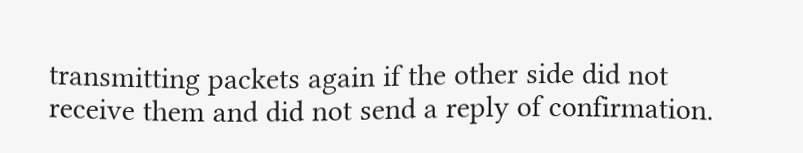transmitting packets again if the other side did not receive them and did not send a reply of confirmation.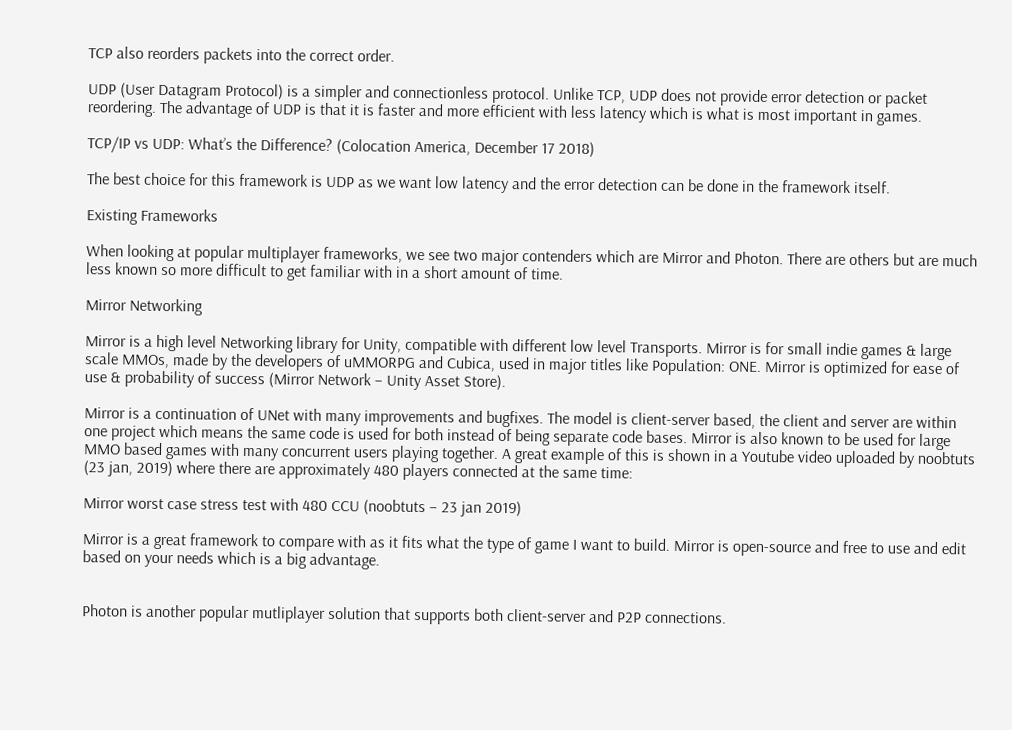TCP also reorders packets into the correct order.

UDP (User Datagram Protocol) is a simpler and connectionless protocol. Unlike TCP, UDP does not provide error detection or packet reordering. The advantage of UDP is that it is faster and more efficient with less latency which is what is most important in games.

TCP/IP vs UDP: What’s the Difference? (Colocation America, December 17 2018)

The best choice for this framework is UDP as we want low latency and the error detection can be done in the framework itself.

Existing Frameworks

When looking at popular multiplayer frameworks, we see two major contenders which are Mirror and Photon. There are others but are much less known so more difficult to get familiar with in a short amount of time.

Mirror Networking

Mirror is a high level Networking library for Unity, compatible with different low level Transports. Mirror is for small indie games & large scale MMOs, made by the developers of uMMORPG and Cubica, used in major titles like Population: ONE. Mirror is optimized for ease of use & probability of success (Mirror Network – Unity Asset Store).

Mirror is a continuation of UNet with many improvements and bugfixes. The model is client-server based, the client and server are within one project which means the same code is used for both instead of being separate code bases. Mirror is also known to be used for large MMO based games with many concurrent users playing together. A great example of this is shown in a Youtube video uploaded by noobtuts (23 jan, 2019) where there are approximately 480 players connected at the same time:

Mirror worst case stress test with 480 CCU (noobtuts – 23 jan 2019)

Mirror is a great framework to compare with as it fits what the type of game I want to build. Mirror is open-source and free to use and edit based on your needs which is a big advantage.


Photon is another popular mutliplayer solution that supports both client-server and P2P connections.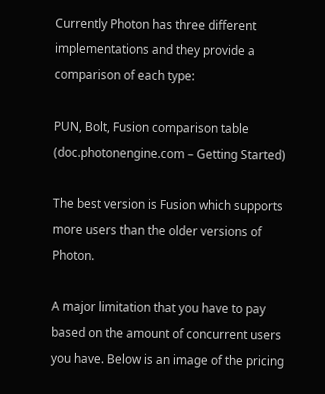Currently Photon has three different implementations and they provide a comparison of each type:

PUN, Bolt, Fusion comparison table (doc.photonengine.com – Getting Started)

The best version is Fusion which supports more users than the older versions of Photon.

A major limitation that you have to pay based on the amount of concurrent users you have. Below is an image of the pricing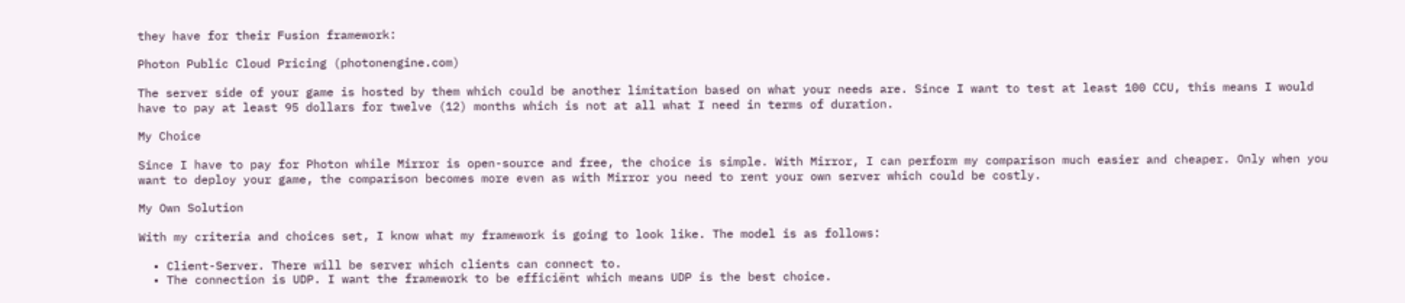they have for their Fusion framework:

Photon Public Cloud Pricing (photonengine.com)

The server side of your game is hosted by them which could be another limitation based on what your needs are. Since I want to test at least 100 CCU, this means I would have to pay at least 95 dollars for twelve (12) months which is not at all what I need in terms of duration.

My Choice

Since I have to pay for Photon while Mirror is open-source and free, the choice is simple. With Mirror, I can perform my comparison much easier and cheaper. Only when you want to deploy your game, the comparison becomes more even as with Mirror you need to rent your own server which could be costly.

My Own Solution

With my criteria and choices set, I know what my framework is going to look like. The model is as follows:

  • Client-Server. There will be server which clients can connect to.
  • The connection is UDP. I want the framework to be efficiënt which means UDP is the best choice.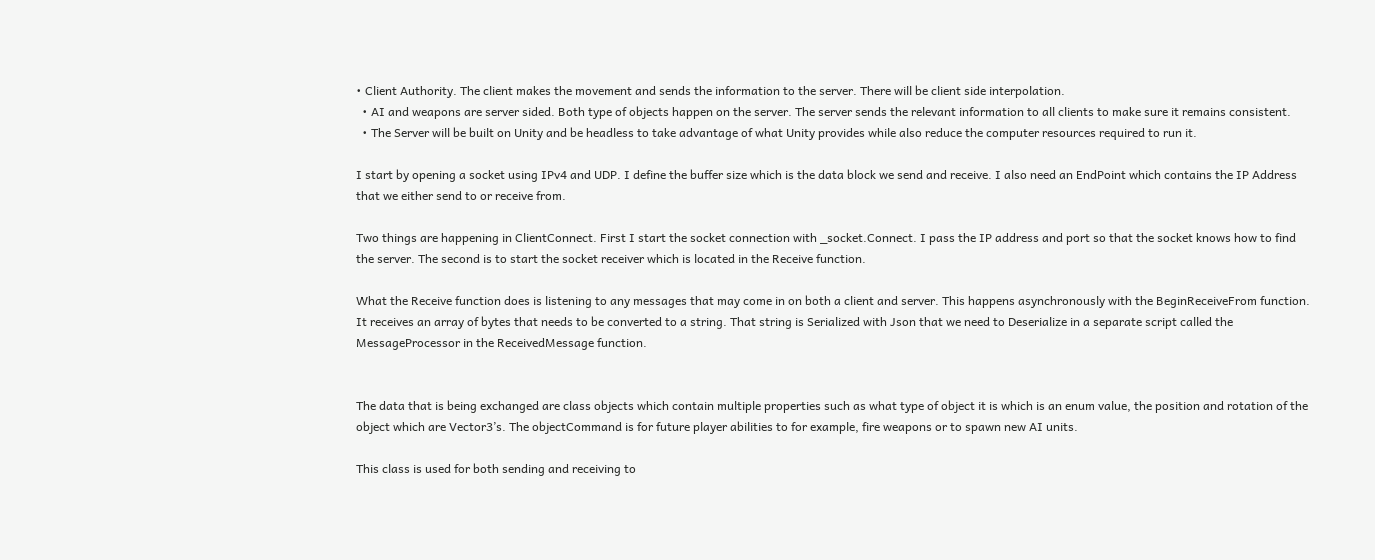• Client Authority. The client makes the movement and sends the information to the server. There will be client side interpolation.
  • AI and weapons are server sided. Both type of objects happen on the server. The server sends the relevant information to all clients to make sure it remains consistent.
  • The Server will be built on Unity and be headless to take advantage of what Unity provides while also reduce the computer resources required to run it.

I start by opening a socket using IPv4 and UDP. I define the buffer size which is the data block we send and receive. I also need an EndPoint which contains the IP Address that we either send to or receive from.

Two things are happening in ClientConnect. First I start the socket connection with _socket.Connect. I pass the IP address and port so that the socket knows how to find the server. The second is to start the socket receiver which is located in the Receive function.

What the Receive function does is listening to any messages that may come in on both a client and server. This happens asynchronously with the BeginReceiveFrom function. It receives an array of bytes that needs to be converted to a string. That string is Serialized with Json that we need to Deserialize in a separate script called the MessageProcessor in the ReceivedMessage function.


The data that is being exchanged are class objects which contain multiple properties such as what type of object it is which is an enum value, the position and rotation of the object which are Vector3’s. The objectCommand is for future player abilities to for example, fire weapons or to spawn new AI units.

This class is used for both sending and receiving to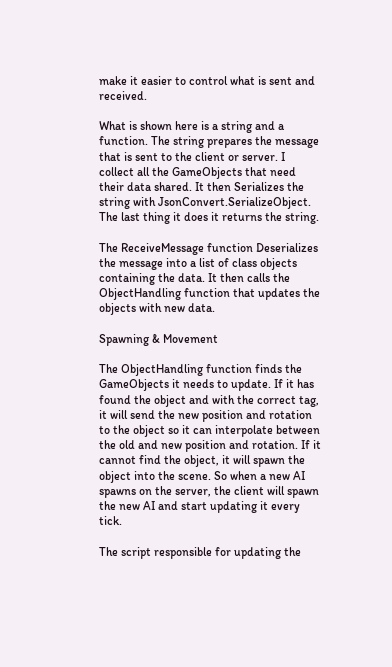make it easier to control what is sent and received.

What is shown here is a string and a function. The string prepares the message that is sent to the client or server. I collect all the GameObjects that need their data shared. It then Serializes the string with JsonConvert.SerializeObject. The last thing it does it returns the string.

The ReceiveMessage function Deserializes the message into a list of class objects containing the data. It then calls the ObjectHandling function that updates the objects with new data.

Spawning & Movement

The ObjectHandling function finds the GameObjects it needs to update. If it has found the object and with the correct tag, it will send the new position and rotation to the object so it can interpolate between the old and new position and rotation. If it cannot find the object, it will spawn the object into the scene. So when a new AI spawns on the server, the client will spawn the new AI and start updating it every tick.

The script responsible for updating the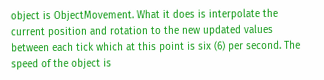object is ObjectMovement. What it does is interpolate the current position and rotation to the new updated values between each tick which at this point is six (6) per second. The speed of the object is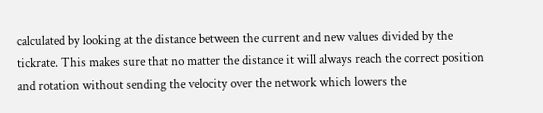calculated by looking at the distance between the current and new values divided by the tickrate. This makes sure that no matter the distance it will always reach the correct position and rotation without sending the velocity over the network which lowers the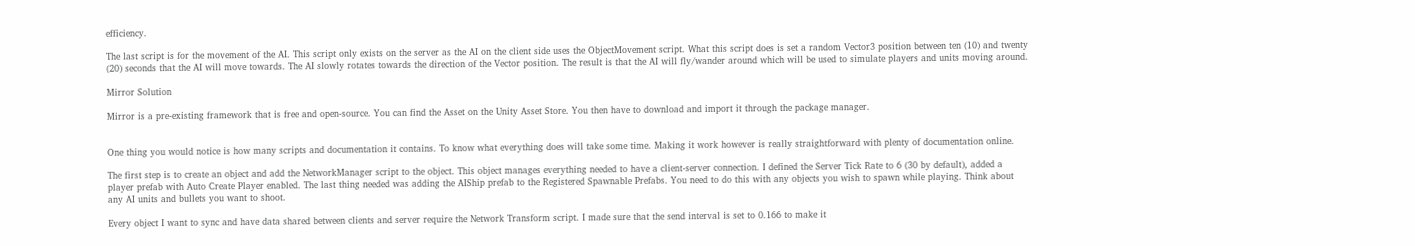efficiency.

The last script is for the movement of the AI. This script only exists on the server as the AI on the client side uses the ObjectMovement script. What this script does is set a random Vector3 position between ten (10) and twenty (20) seconds that the AI will move towards. The AI slowly rotates towards the direction of the Vector position. The result is that the AI will fly/wander around which will be used to simulate players and units moving around.

Mirror Solution

Mirror is a pre-existing framework that is free and open-source. You can find the Asset on the Unity Asset Store. You then have to download and import it through the package manager.


One thing you would notice is how many scripts and documentation it contains. To know what everything does will take some time. Making it work however is really straightforward with plenty of documentation online.

The first step is to create an object and add the NetworkManager script to the object. This object manages everything needed to have a client-server connection. I defined the Server Tick Rate to 6 (30 by default), added a player prefab with Auto Create Player enabled. The last thing needed was adding the AIShip prefab to the Registered Spawnable Prefabs. You need to do this with any objects you wish to spawn while playing. Think about any AI units and bullets you want to shoot.

Every object I want to sync and have data shared between clients and server require the Network Transform script. I made sure that the send interval is set to 0.166 to make it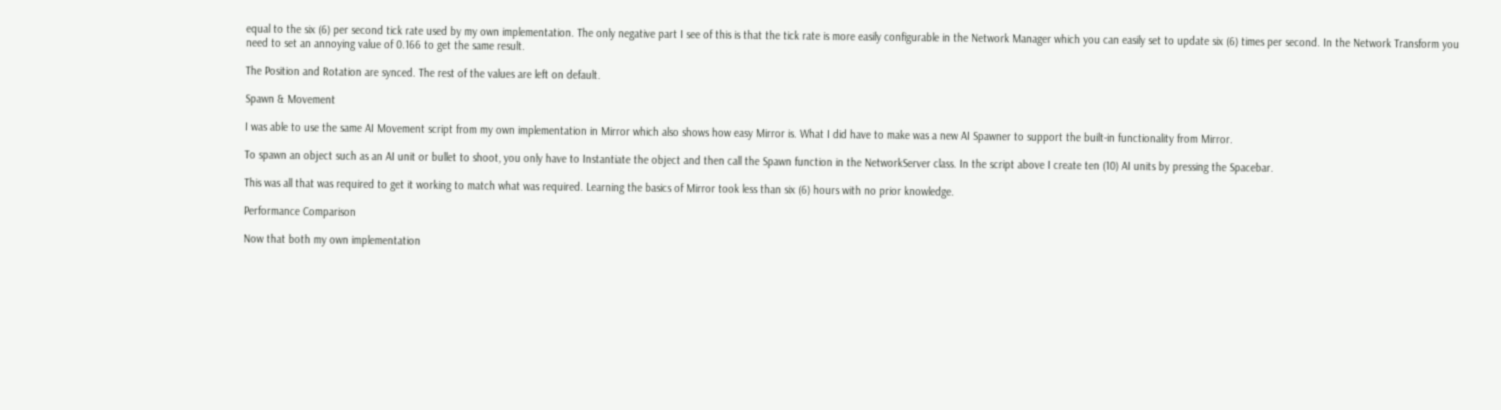equal to the six (6) per second tick rate used by my own implementation. The only negative part I see of this is that the tick rate is more easily configurable in the Network Manager which you can easily set to update six (6) times per second. In the Network Transform you need to set an annoying value of 0.166 to get the same result.

The Position and Rotation are synced. The rest of the values are left on default.

Spawn & Movement

I was able to use the same AI Movement script from my own implementation in Mirror which also shows how easy Mirror is. What I did have to make was a new AI Spawner to support the built-in functionality from Mirror.

To spawn an object such as an AI unit or bullet to shoot, you only have to Instantiate the object and then call the Spawn function in the NetworkServer class. In the script above I create ten (10) AI units by pressing the Spacebar.

This was all that was required to get it working to match what was required. Learning the basics of Mirror took less than six (6) hours with no prior knowledge.

Performance Comparison

Now that both my own implementation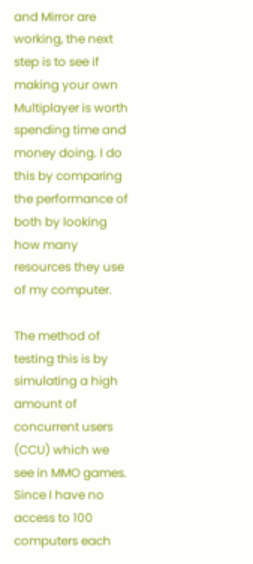and Mirror are working, the next step is to see if making your own Multiplayer is worth spending time and money doing. I do this by comparing the performance of both by looking how many resources they use of my computer.

The method of testing this is by simulating a high amount of concurrent users (CCU) which we see in MMO games. Since I have no access to 100 computers each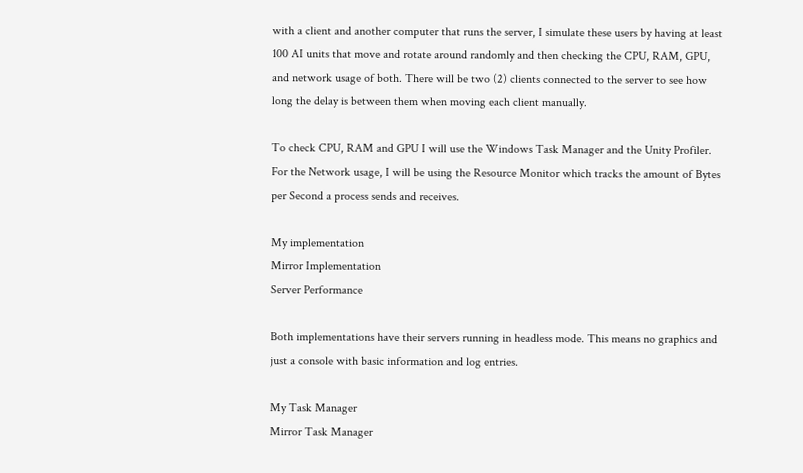with a client and another computer that runs the server, I simulate these users by having at least 100 AI units that move and rotate around randomly and then checking the CPU, RAM, GPU, and network usage of both. There will be two (2) clients connected to the server to see how long the delay is between them when moving each client manually.

To check CPU, RAM and GPU I will use the Windows Task Manager and the Unity Profiler. For the Network usage, I will be using the Resource Monitor which tracks the amount of Bytes per Second a process sends and receives.

My implementation
Mirror Implementation
Server Performance

Both implementations have their servers running in headless mode. This means no graphics and just a console with basic information and log entries.

My Task Manager
Mirror Task Manager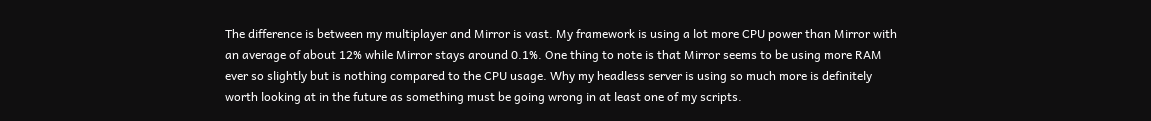The difference is between my multiplayer and Mirror is vast. My framework is using a lot more CPU power than Mirror with an average of about 12% while Mirror stays around 0.1%. One thing to note is that Mirror seems to be using more RAM ever so slightly but is nothing compared to the CPU usage. Why my headless server is using so much more is definitely worth looking at in the future as something must be going wrong in at least one of my scripts.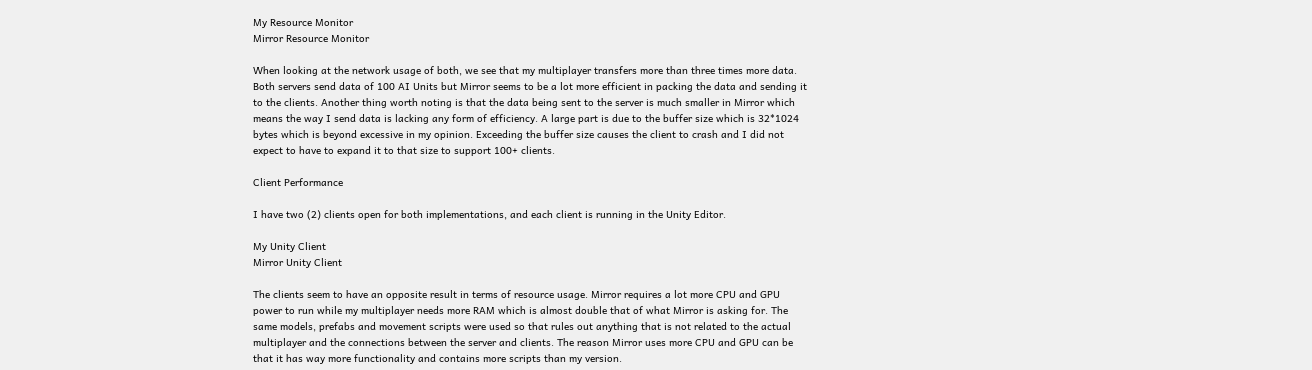My Resource Monitor
Mirror Resource Monitor

When looking at the network usage of both, we see that my multiplayer transfers more than three times more data. Both servers send data of 100 AI Units but Mirror seems to be a lot more efficient in packing the data and sending it to the clients. Another thing worth noting is that the data being sent to the server is much smaller in Mirror which means the way I send data is lacking any form of efficiency. A large part is due to the buffer size which is 32*1024 bytes which is beyond excessive in my opinion. Exceeding the buffer size causes the client to crash and I did not expect to have to expand it to that size to support 100+ clients.

Client Performance

I have two (2) clients open for both implementations, and each client is running in the Unity Editor.

My Unity Client
Mirror Unity Client

The clients seem to have an opposite result in terms of resource usage. Mirror requires a lot more CPU and GPU power to run while my multiplayer needs more RAM which is almost double that of what Mirror is asking for. The same models, prefabs and movement scripts were used so that rules out anything that is not related to the actual multiplayer and the connections between the server and clients. The reason Mirror uses more CPU and GPU can be that it has way more functionality and contains more scripts than my version.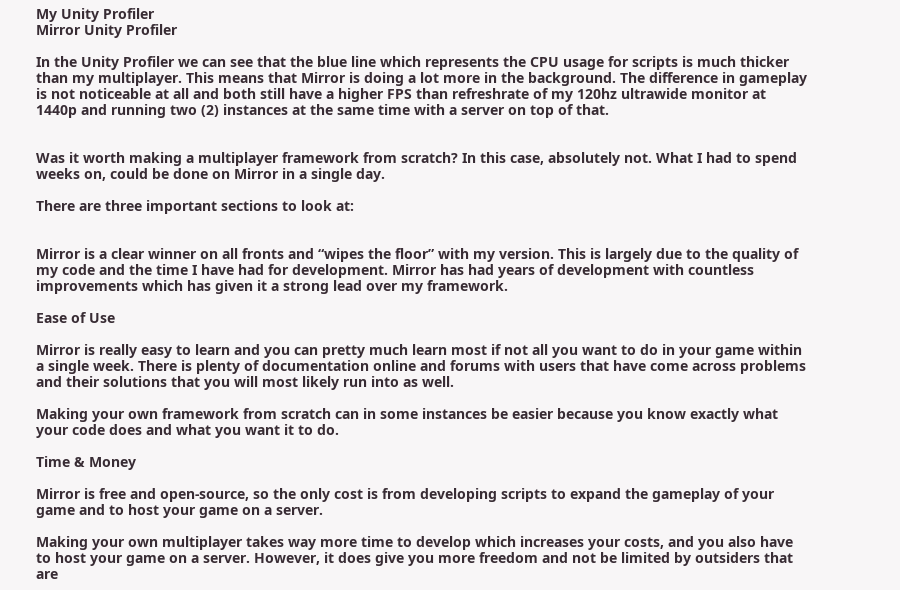My Unity Profiler
Mirror Unity Profiler

In the Unity Profiler we can see that the blue line which represents the CPU usage for scripts is much thicker than my multiplayer. This means that Mirror is doing a lot more in the background. The difference in gameplay is not noticeable at all and both still have a higher FPS than refreshrate of my 120hz ultrawide monitor at 1440p and running two (2) instances at the same time with a server on top of that.


Was it worth making a multiplayer framework from scratch? In this case, absolutely not. What I had to spend weeks on, could be done on Mirror in a single day.

There are three important sections to look at:


Mirror is a clear winner on all fronts and “wipes the floor” with my version. This is largely due to the quality of my code and the time I have had for development. Mirror has had years of development with countless improvements which has given it a strong lead over my framework.

Ease of Use

Mirror is really easy to learn and you can pretty much learn most if not all you want to do in your game within a single week. There is plenty of documentation online and forums with users that have come across problems and their solutions that you will most likely run into as well.

Making your own framework from scratch can in some instances be easier because you know exactly what your code does and what you want it to do.

Time & Money

Mirror is free and open-source, so the only cost is from developing scripts to expand the gameplay of your game and to host your game on a server.

Making your own multiplayer takes way more time to develop which increases your costs, and you also have to host your game on a server. However, it does give you more freedom and not be limited by outsiders that are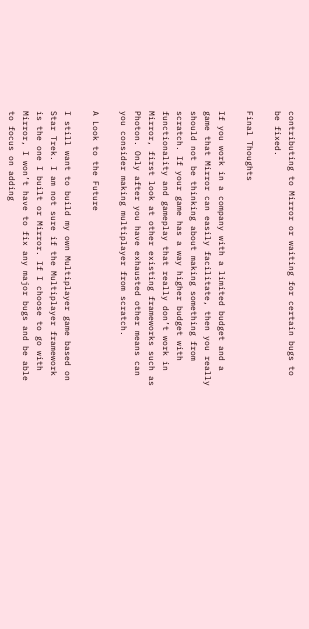contributing to Mirror or waiting for certain bugs to be fixed.

Final Thoughts

If you work in a company with a limited budget and a game that Mirror can easily facilitate, then you really should not be thinking about making something from scratch. If your game has a way higher budget with functionality and gameplay that really don’t work in Mirror, first look at other existing frameworks such as Photon. Only after you have exhausted other means can you consider making multiplayer from scratch.

A Look to the Future

I still want to build my own Multiplayer game based on Star Trek. I am not sure if the Multiplayer framework is the one I built or Mirror. If I choose to go with Mirror, I won’t have to fix any major bugs and be able to focus on adding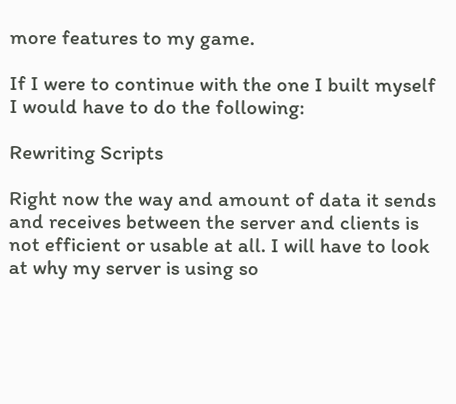more features to my game.

If I were to continue with the one I built myself I would have to do the following:

Rewriting Scripts

Right now the way and amount of data it sends and receives between the server and clients is not efficient or usable at all. I will have to look at why my server is using so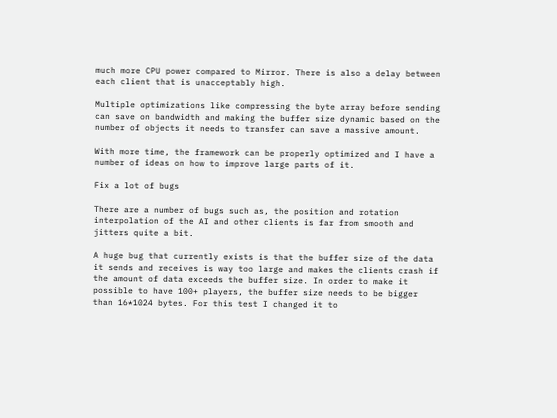much more CPU power compared to Mirror. There is also a delay between each client that is unacceptably high.

Multiple optimizations like compressing the byte array before sending can save on bandwidth and making the buffer size dynamic based on the number of objects it needs to transfer can save a massive amount.

With more time, the framework can be properly optimized and I have a number of ideas on how to improve large parts of it.

Fix a lot of bugs

There are a number of bugs such as, the position and rotation interpolation of the AI and other clients is far from smooth and jitters quite a bit.

A huge bug that currently exists is that the buffer size of the data it sends and receives is way too large and makes the clients crash if the amount of data exceeds the buffer size. In order to make it possible to have 100+ players, the buffer size needs to be bigger than 16*1024 bytes. For this test I changed it to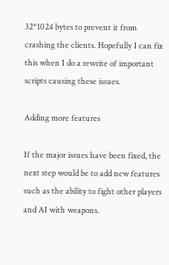32*1024 bytes to prevent it from crashing the clients. Hopefully I can fix this when I do a rewrite of important scripts causing these issues.

Adding more features

If the major issues have been fixed, the next step would be to add new features such as the ability to fight other players and AI with weapons.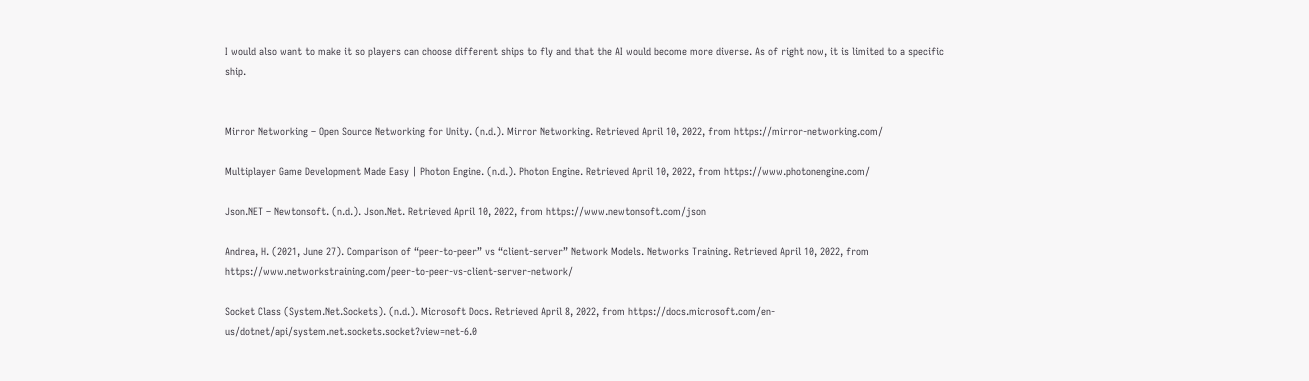I would also want to make it so players can choose different ships to fly and that the AI would become more diverse. As of right now, it is limited to a specific ship.


Mirror Networking – Open Source Networking for Unity. (n.d.). Mirror Networking. Retrieved April 10, 2022, from https://mirror-networking.com/

Multiplayer Game Development Made Easy | Photon Engine. (n.d.). Photon Engine. Retrieved April 10, 2022, from https://www.photonengine.com/

Json.NET – Newtonsoft. (n.d.). Json.Net. Retrieved April 10, 2022, from https://www.newtonsoft.com/json

Andrea, H. (2021, June 27). Comparison of “peer-to-peer” vs “client-server” Network Models. Networks Training. Retrieved April 10, 2022, from https://www.networkstraining.com/peer-to-peer-vs-client-server-network/

Socket Class (System.Net.Sockets). (n.d.). Microsoft Docs. Retrieved April 8, 2022, from https://docs.microsoft.com/en-us/dotnet/api/system.net.sockets.socket?view=net-6.0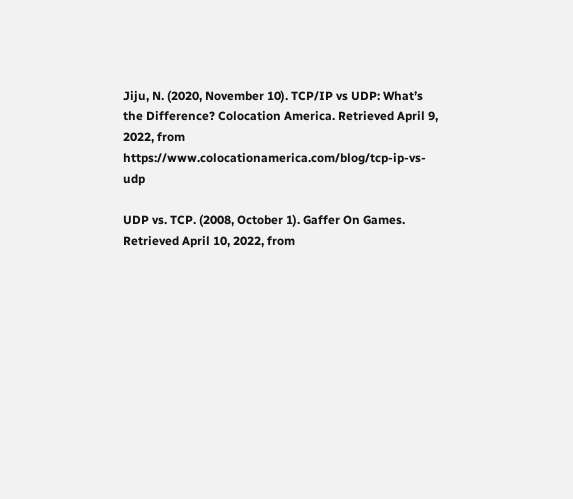Jiju, N. (2020, November 10). TCP/IP vs UDP: What’s the Difference? Colocation America. Retrieved April 9, 2022, from https://www.colocationamerica.com/blog/tcp-ip-vs-udp

UDP vs. TCP. (2008, October 1). Gaffer On Games. Retrieved April 10, 2022, from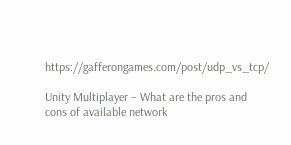https://gafferongames.com/post/udp_vs_tcp/

Unity Multiplayer – What are the pros and cons of available network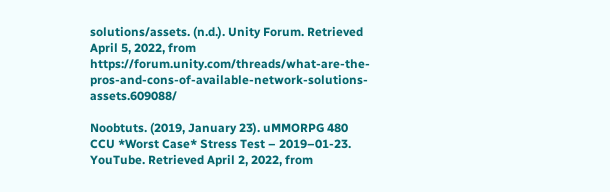solutions/assets. (n.d.). Unity Forum. Retrieved April 5, 2022, from https://forum.unity.com/threads/what-are-the-pros-and-cons-of-available-network-solutions-assets.609088/

Noobtuts. (2019, January 23). uMMORPG 480 CCU *Worst Case* Stress Test – 2019–01-23. YouTube. Retrieved April 2, 2022, from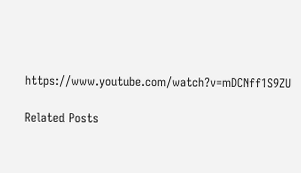https://www.youtube.com/watch?v=mDCNff1S9ZU

Related Posts